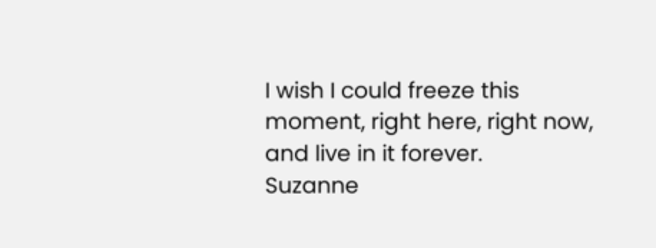I wish I could freeze this moment, right here, right now, and live in it forever.
Suzanne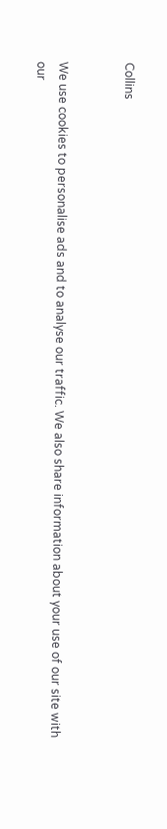Collins


We use cookies to personalise ads and to analyse our traffic. We also share information about your use of our site with our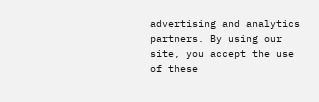advertising and analytics partners. By using our site, you accept the use of these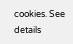cookies. See details